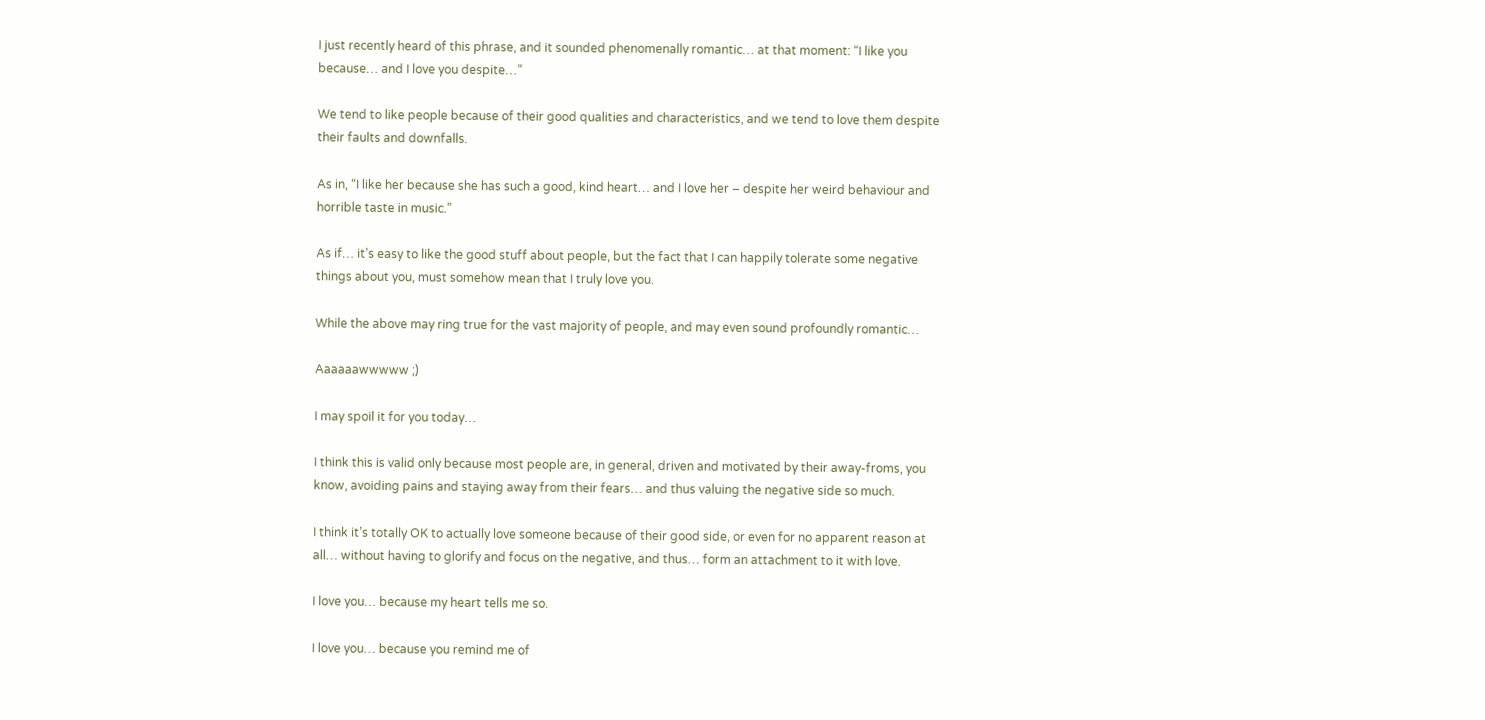I just recently heard of this phrase, and it sounded phenomenally romantic… at that moment: “I like you because… and I love you despite…”

We tend to like people because of their good qualities and characteristics, and we tend to love them despite their faults and downfalls.

As in, “I like her because she has such a good, kind heart… and I love her – despite her weird behaviour and horrible taste in music.”

As if… it’s easy to like the good stuff about people, but the fact that I can happily tolerate some negative things about you, must somehow mean that I truly love you.

While the above may ring true for the vast majority of people, and may even sound profoundly romantic…

Aaaaaawwwww ;)

I may spoil it for you today…

I think this is valid only because most people are, in general, driven and motivated by their away-froms, you know, avoiding pains and staying away from their fears… and thus valuing the negative side so much.

I think it’s totally OK to actually love someone because of their good side, or even for no apparent reason at all… without having to glorify and focus on the negative, and thus… form an attachment to it with love.

I love you… because my heart tells me so.

I love you… because you remind me of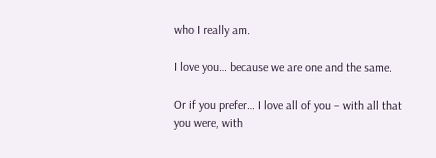who I really am.

I love you… because we are one and the same.

Or if you prefer… I love all of you – with all that you were, with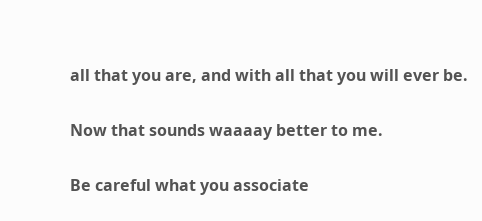all that you are, and with all that you will ever be.

Now that sounds waaaay better to me.

Be careful what you associate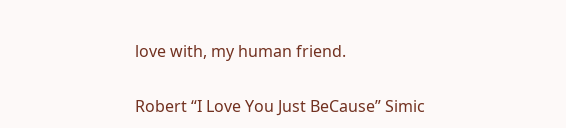love with, my human friend.

Robert “I Love You Just BeCause” Simic